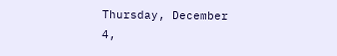Thursday, December 4,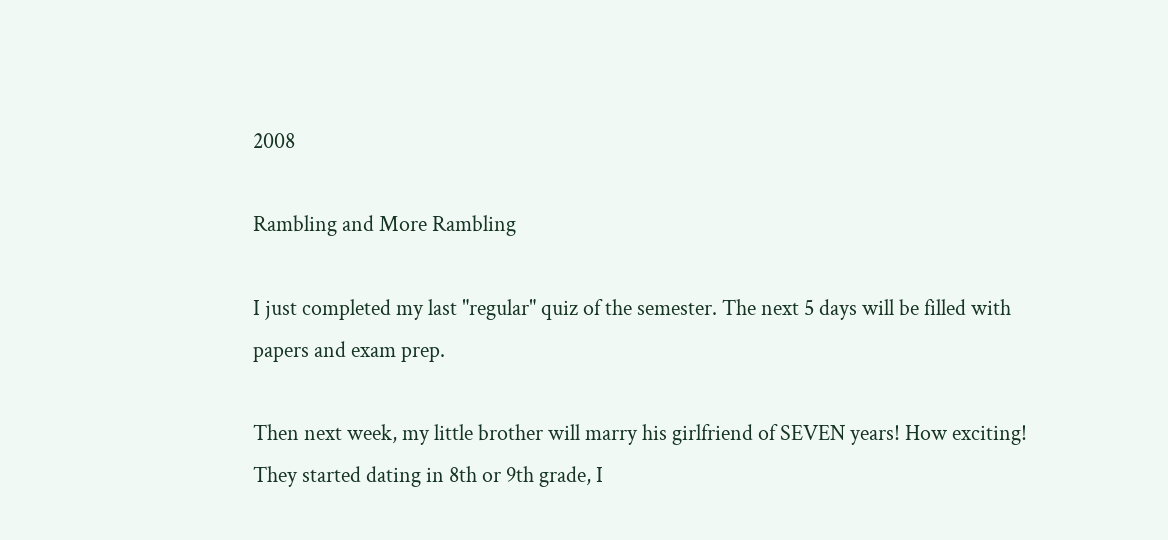2008

Rambling and More Rambling

I just completed my last "regular" quiz of the semester. The next 5 days will be filled with papers and exam prep.

Then next week, my little brother will marry his girlfriend of SEVEN years! How exciting! They started dating in 8th or 9th grade, I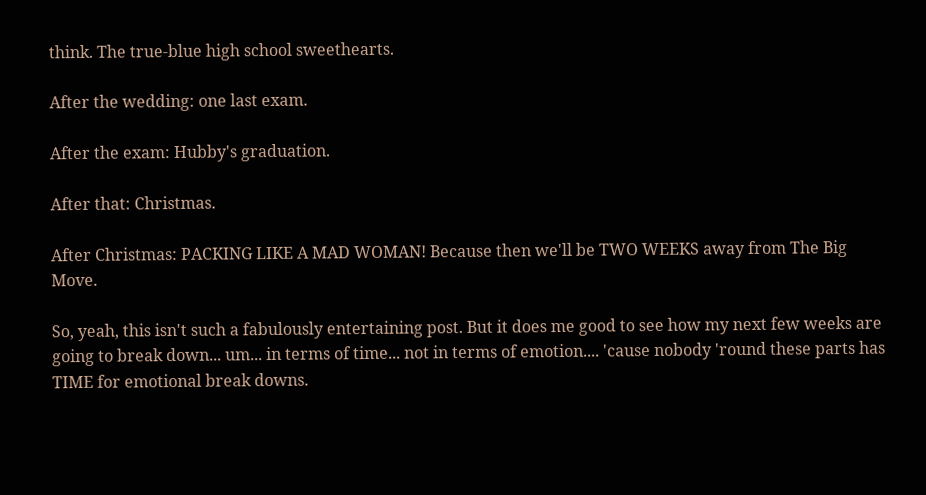think. The true-blue high school sweethearts.

After the wedding: one last exam.

After the exam: Hubby's graduation.

After that: Christmas.

After Christmas: PACKING LIKE A MAD WOMAN! Because then we'll be TWO WEEKS away from The Big Move.

So, yeah, this isn't such a fabulously entertaining post. But it does me good to see how my next few weeks are going to break down... um... in terms of time... not in terms of emotion.... 'cause nobody 'round these parts has TIME for emotional break downs.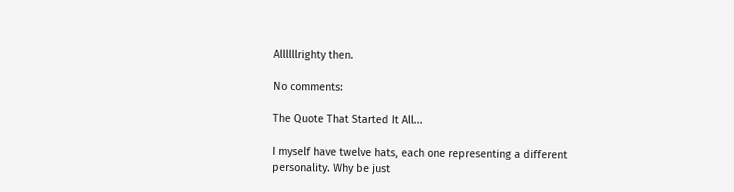Allllllrighty then.

No comments:

The Quote That Started It All...

I myself have twelve hats, each one representing a different personality. Why be just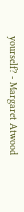yourself? - Margaret Atwood